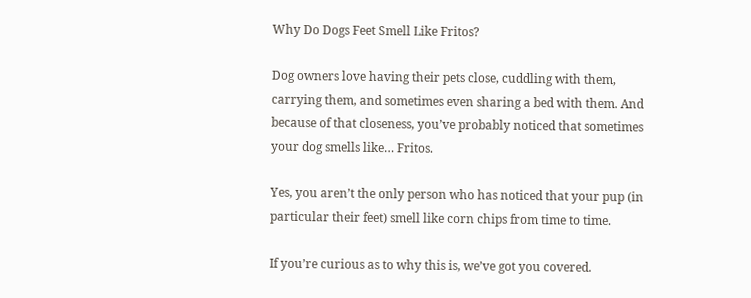Why Do Dogs Feet Smell Like Fritos?

Dog owners love having their pets close, cuddling with them, carrying them, and sometimes even sharing a bed with them. And because of that closeness, you’ve probably noticed that sometimes your dog smells like… Fritos.

Yes, you aren’t the only person who has noticed that your pup (in particular their feet) smell like corn chips from time to time.

If you’re curious as to why this is, we’ve got you covered.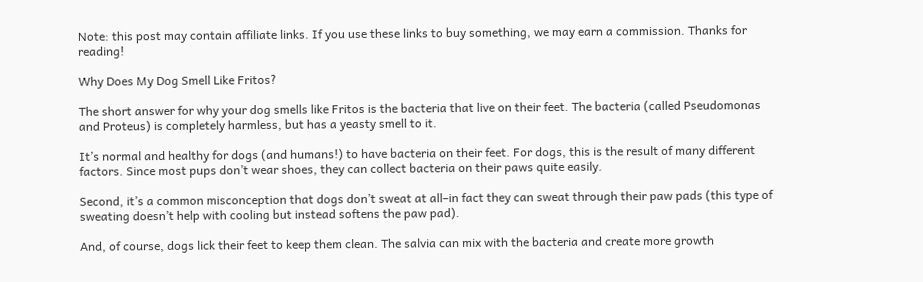Note: this post may contain affiliate links. If you use these links to buy something, we may earn a commission. Thanks for reading!

Why Does My Dog Smell Like Fritos?

The short answer for why your dog smells like Fritos is the bacteria that live on their feet. The bacteria (called Pseudomonas and Proteus) is completely harmless, but has a yeasty smell to it.

It’s normal and healthy for dogs (and humans!) to have bacteria on their feet. For dogs, this is the result of many different factors. Since most pups don’t wear shoes, they can collect bacteria on their paws quite easily.

Second, it’s a common misconception that dogs don’t sweat at all–in fact they can sweat through their paw pads (this type of sweating doesn’t help with cooling but instead softens the paw pad).

And, of course, dogs lick their feet to keep them clean. The salvia can mix with the bacteria and create more growth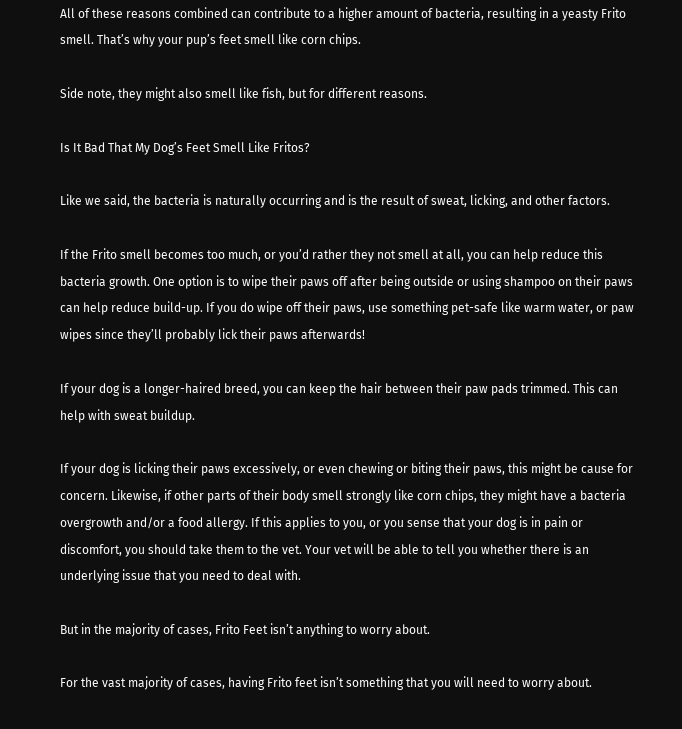All of these reasons combined can contribute to a higher amount of bacteria, resulting in a yeasty Frito smell. That’s why your pup’s feet smell like corn chips.

Side note, they might also smell like fish, but for different reasons.

Is It Bad That My Dog’s Feet Smell Like Fritos?

Like we said, the bacteria is naturally occurring and is the result of sweat, licking, and other factors.

If the Frito smell becomes too much, or you’d rather they not smell at all, you can help reduce this bacteria growth. One option is to wipe their paws off after being outside or using shampoo on their paws can help reduce build-up. If you do wipe off their paws, use something pet-safe like warm water, or paw wipes since they’ll probably lick their paws afterwards!

If your dog is a longer-haired breed, you can keep the hair between their paw pads trimmed. This can help with sweat buildup.

If your dog is licking their paws excessively, or even chewing or biting their paws, this might be cause for concern. Likewise, if other parts of their body smell strongly like corn chips, they might have a bacteria overgrowth and/or a food allergy. If this applies to you, or you sense that your dog is in pain or discomfort, you should take them to the vet. Your vet will be able to tell you whether there is an underlying issue that you need to deal with.

But in the majority of cases, Frito Feet isn’t anything to worry about.

For the vast majority of cases, having Frito feet isn’t something that you will need to worry about.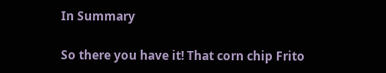In Summary

So there you have it! That corn chip Frito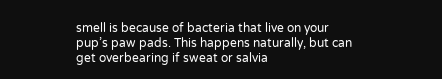smell is because of bacteria that live on your pup’s paw pads. This happens naturally, but can get overbearing if sweat or salvia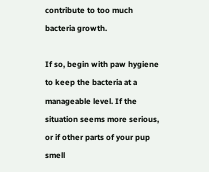contribute to too much bacteria growth.

If so, begin with paw hygiene to keep the bacteria at a manageable level. If the situation seems more serious, or if other parts of your pup smell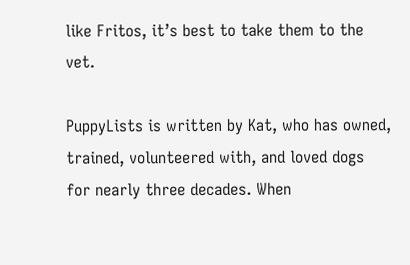like Fritos, it’s best to take them to the vet.

PuppyLists is written by Kat, who has owned, trained, volunteered with, and loved dogs for nearly three decades. When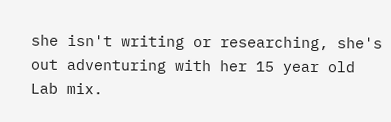she isn't writing or researching, she's out adventuring with her 15 year old Lab mix.